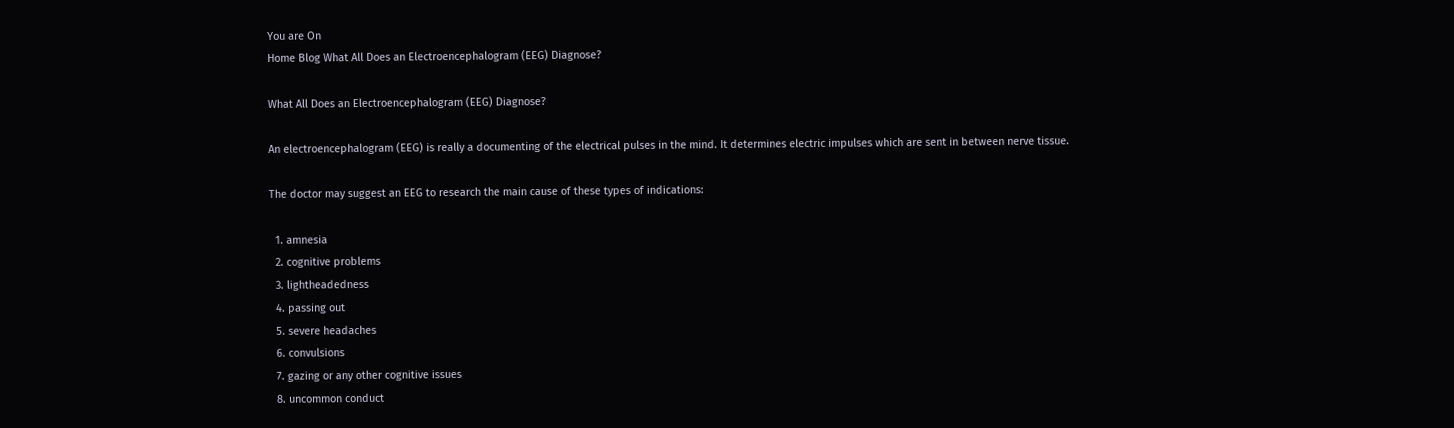You are On
Home Blog What All Does an Electroencephalogram (EEG) Diagnose?

What All Does an Electroencephalogram (EEG) Diagnose?

An electroencephalogram (EEG) is really a documenting of the electrical pulses in the mind. It determines electric impulses which are sent in between nerve tissue.

The doctor may suggest an EEG to research the main cause of these types of indications:

  1. amnesia
  2. cognitive problems
  3. lightheadedness
  4. passing out
  5. severe headaches
  6. convulsions
  7. gazing or any other cognitive issues
  8. uncommon conduct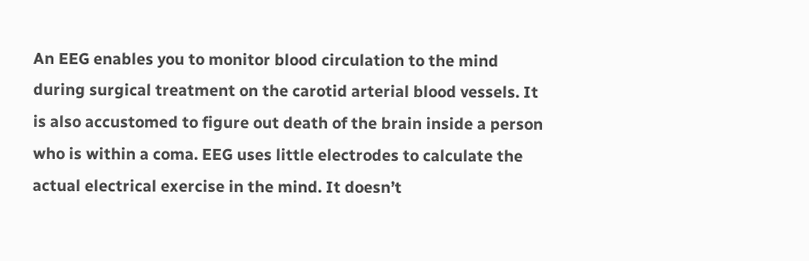An EEG enables you to monitor blood circulation to the mind during surgical treatment on the carotid arterial blood vessels. It is also accustomed to figure out death of the brain inside a person who is within a coma. EEG uses little electrodes to calculate the actual electrical exercise in the mind. It doesn’t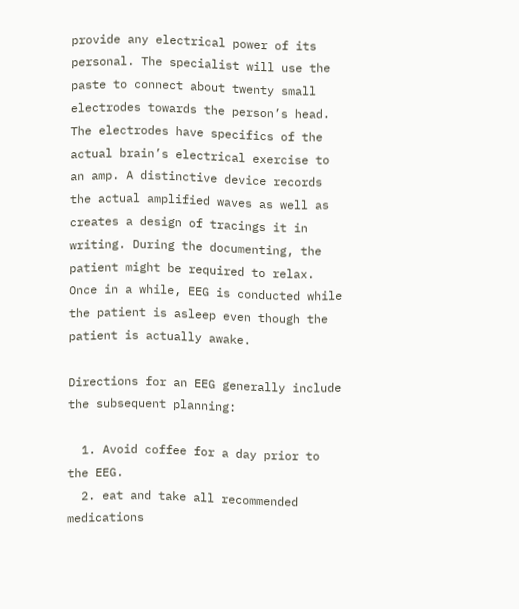provide any electrical power of its personal. The specialist will use the paste to connect about twenty small electrodes towards the person’s head. The electrodes have specifics of the actual brain’s electrical exercise to an amp. A distinctive device records the actual amplified waves as well as creates a design of tracings it in writing. During the documenting, the patient might be required to relax. Once in a while, EEG is conducted while the patient is asleep even though the patient is actually awake.

Directions for an EEG generally include the subsequent planning:

  1. Avoid coffee for a day prior to the EEG.
  2. eat and take all recommended medications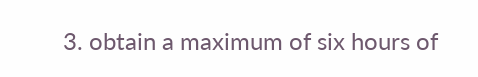3. obtain a maximum of six hours of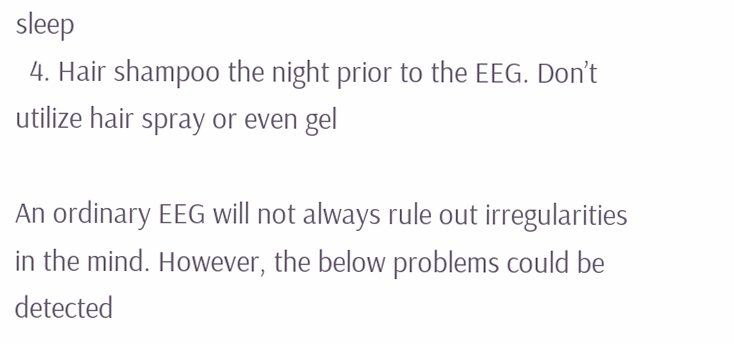sleep
  4. Hair shampoo the night prior to the EEG. Don’t utilize hair spray or even gel

An ordinary EEG will not always rule out irregularities in the mind. However, the below problems could be detected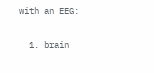with an EEG:

  1. brain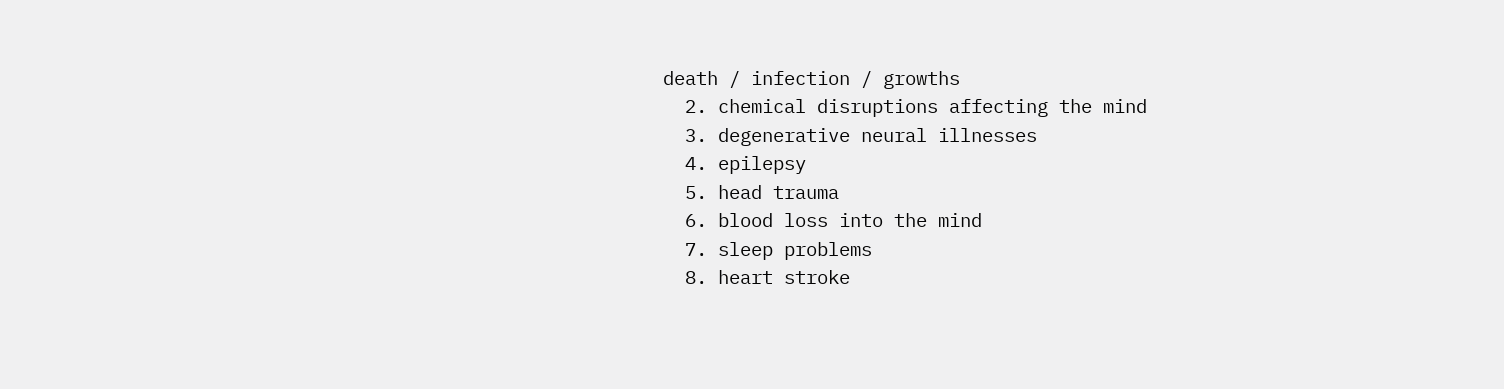death / infection / growths
  2. chemical disruptions affecting the mind
  3. degenerative neural illnesses
  4. epilepsy
  5. head trauma
  6. blood loss into the mind
  7. sleep problems
  8. heart stroke